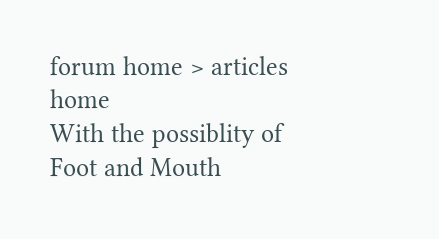forum home > articles home
With the possiblity of Foot and Mouth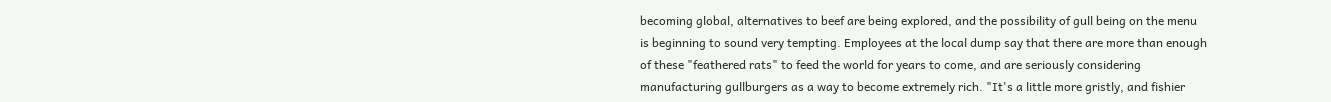becoming global, alternatives to beef are being explored, and the possibility of gull being on the menu is beginning to sound very tempting. Employees at the local dump say that there are more than enough of these "feathered rats" to feed the world for years to come, and are seriously considering manufacturing gullburgers as a way to become extremely rich. "It's a little more gristly, and fishier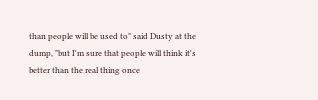than people will be used to" said Dusty at the dump, "but I'm sure that people will think it's better than the real thing once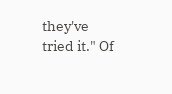they've tried it." Of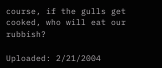course, if the gulls get cooked, who will eat our rubbish?

Uploaded: 2/21/2004